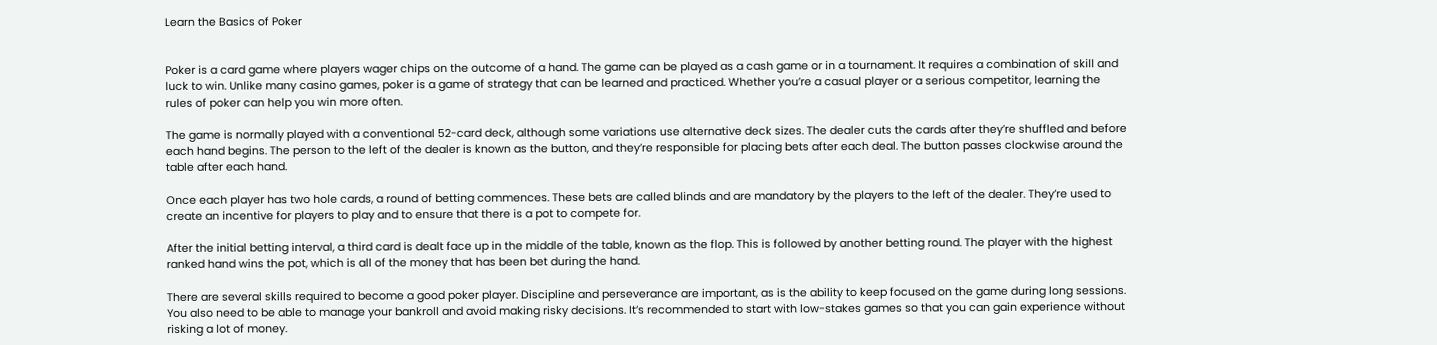Learn the Basics of Poker


Poker is a card game where players wager chips on the outcome of a hand. The game can be played as a cash game or in a tournament. It requires a combination of skill and luck to win. Unlike many casino games, poker is a game of strategy that can be learned and practiced. Whether you’re a casual player or a serious competitor, learning the rules of poker can help you win more often.

The game is normally played with a conventional 52-card deck, although some variations use alternative deck sizes. The dealer cuts the cards after they’re shuffled and before each hand begins. The person to the left of the dealer is known as the button, and they’re responsible for placing bets after each deal. The button passes clockwise around the table after each hand.

Once each player has two hole cards, a round of betting commences. These bets are called blinds and are mandatory by the players to the left of the dealer. They’re used to create an incentive for players to play and to ensure that there is a pot to compete for.

After the initial betting interval, a third card is dealt face up in the middle of the table, known as the flop. This is followed by another betting round. The player with the highest ranked hand wins the pot, which is all of the money that has been bet during the hand.

There are several skills required to become a good poker player. Discipline and perseverance are important, as is the ability to keep focused on the game during long sessions. You also need to be able to manage your bankroll and avoid making risky decisions. It’s recommended to start with low-stakes games so that you can gain experience without risking a lot of money.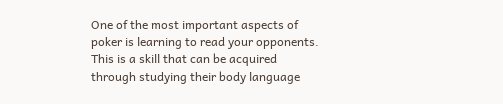One of the most important aspects of poker is learning to read your opponents. This is a skill that can be acquired through studying their body language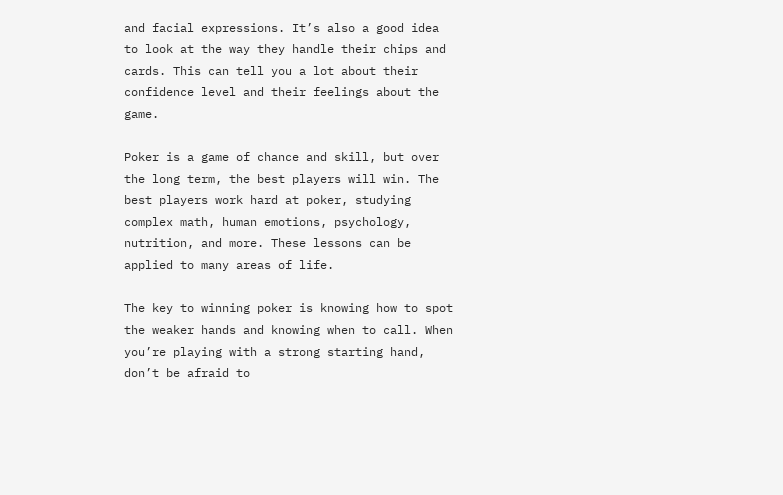and facial expressions. It’s also a good idea to look at the way they handle their chips and cards. This can tell you a lot about their confidence level and their feelings about the game.

Poker is a game of chance and skill, but over the long term, the best players will win. The best players work hard at poker, studying complex math, human emotions, psychology, nutrition, and more. These lessons can be applied to many areas of life.

The key to winning poker is knowing how to spot the weaker hands and knowing when to call. When you’re playing with a strong starting hand, don’t be afraid to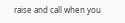raise and call when you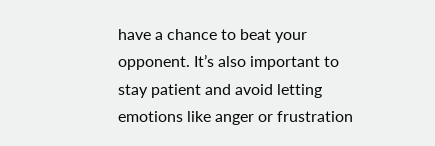have a chance to beat your opponent. It’s also important to stay patient and avoid letting emotions like anger or frustration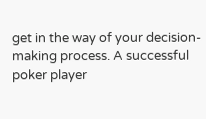get in the way of your decision-making process. A successful poker player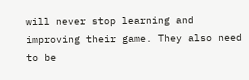will never stop learning and improving their game. They also need to be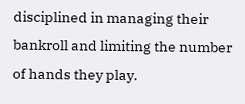disciplined in managing their bankroll and limiting the number of hands they play.